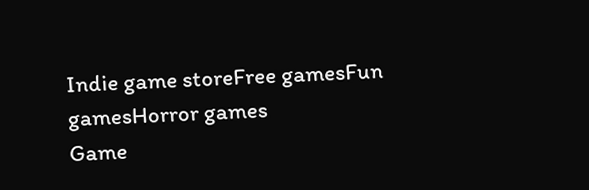Indie game storeFree gamesFun gamesHorror games
Game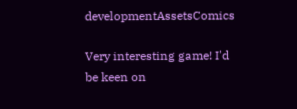developmentAssetsComics

Very interesting game! I'd be keen on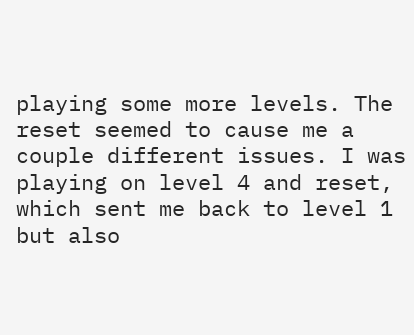playing some more levels. The reset seemed to cause me a couple different issues. I was playing on level 4 and reset, which sent me back to level 1 but also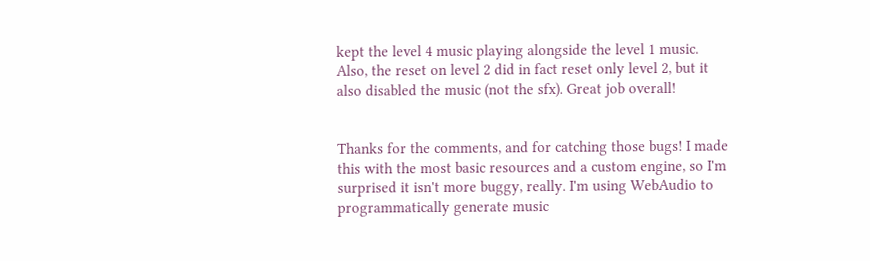kept the level 4 music playing alongside the level 1 music. Also, the reset on level 2 did in fact reset only level 2, but it also disabled the music (not the sfx). Great job overall!


Thanks for the comments, and for catching those bugs! I made this with the most basic resources and a custom engine, so I'm surprised it isn't more buggy, really. I'm using WebAudio to programmatically generate music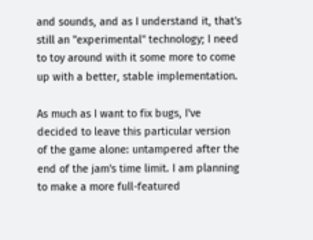and sounds, and as I understand it, that's still an "experimental" technology; I need to toy around with it some more to come up with a better, stable implementation.

As much as I want to fix bugs, I've decided to leave this particular version of the game alone: untampered after the end of the jam's time limit. I am planning to make a more full-featured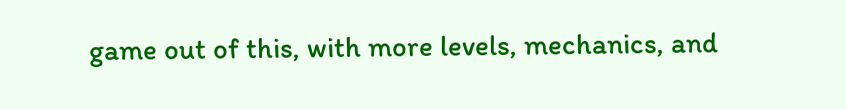game out of this, with more levels, mechanics, and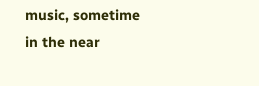music, sometime in the near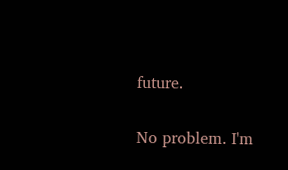future.

No problem. I'm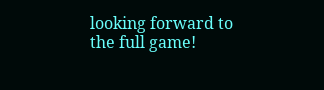looking forward to the full game!